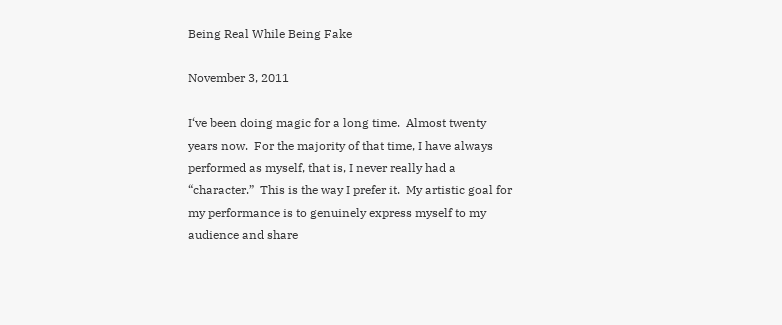Being Real While Being Fake

November 3, 2011

I‘ve been doing magic for a long time.  Almost twenty years now.  For the majority of that time, I have always performed as myself, that is, I never really had a “character.”  This is the way I prefer it.  My artistic goal for my performance is to genuinely express myself to my audience and share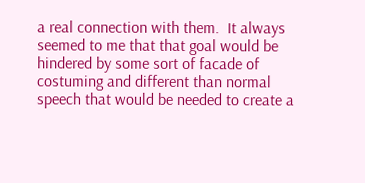a real connection with them.  It always seemed to me that that goal would be hindered by some sort of facade of costuming and different than normal speech that would be needed to create a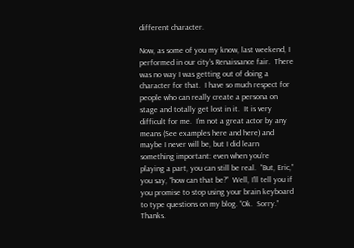different character.

Now, as some of you my know, last weekend, I performed in our city’s Renaissance fair.  There was no way I was getting out of doing a character for that.  I have so much respect for people who can really create a persona on stage and totally get lost in it.  It is very difficult for me.  I’m not a great actor by any means (See examples here and here) and maybe I never will be, but I did learn something important: even when you’re playing a part, you can still be real.  “But, Eric,” you say, “how can that be?”  Well, I’ll tell you if you promise to stop using your brain keyboard to type questions on my blog. “Ok.  Sorry.”  Thanks.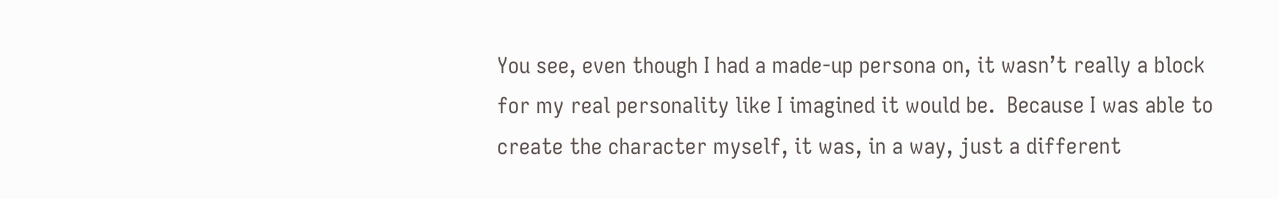You see, even though I had a made-up persona on, it wasn’t really a block for my real personality like I imagined it would be.  Because I was able to create the character myself, it was, in a way, just a different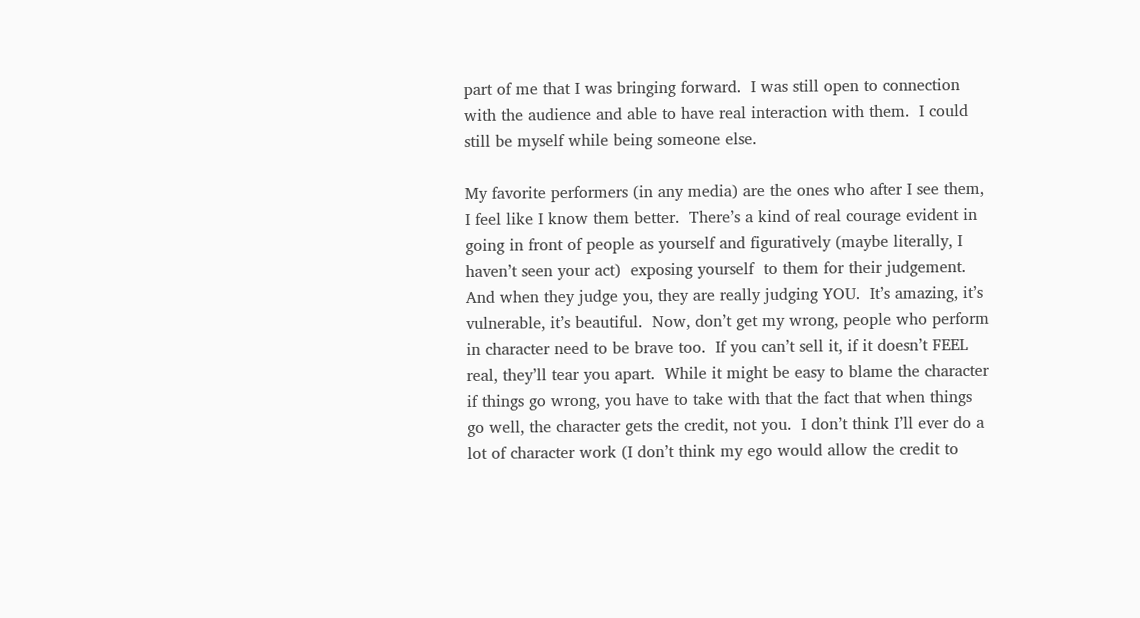part of me that I was bringing forward.  I was still open to connection with the audience and able to have real interaction with them.  I could still be myself while being someone else.

My favorite performers (in any media) are the ones who after I see them, I feel like I know them better.  There’s a kind of real courage evident in going in front of people as yourself and figuratively (maybe literally, I haven’t seen your act)  exposing yourself  to them for their judgement.  And when they judge you, they are really judging YOU.  It’s amazing, it’s vulnerable, it’s beautiful.  Now, don’t get my wrong, people who perform in character need to be brave too.  If you can’t sell it, if it doesn’t FEEL real, they’ll tear you apart.  While it might be easy to blame the character if things go wrong, you have to take with that the fact that when things go well, the character gets the credit, not you.  I don’t think I’ll ever do a lot of character work (I don’t think my ego would allow the credit to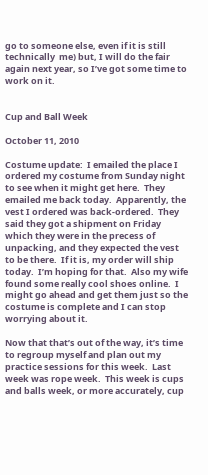go to someone else, even if it is still technically  me) but, I will do the fair again next year, so I’ve got some time to work on it.


Cup and Ball Week

October 11, 2010

Costume update:  I emailed the place I ordered my costume from Sunday night to see when it might get here.  They emailed me back today.  Apparently, the vest I ordered was back-ordered.  They said they got a shipment on Friday which they were in the precess of unpacking, and they expected the vest to be there.  If it is, my order will ship today.  I’m hoping for that.  Also my wife found some really cool shoes online.  I might go ahead and get them just so the costume is complete and I can stop worrying about it.

Now that that’s out of the way, it’s time to regroup myself and plan out my practice sessions for this week.  Last week was rope week.  This week is cups and balls week, or more accurately, cup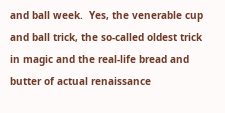and ball week.  Yes, the venerable cup and ball trick, the so-called oldest trick in magic and the real-life bread and butter of actual renaissance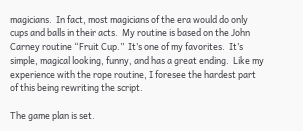magicians.  In fact, most magicians of the era would do only cups and balls in their acts.  My routine is based on the John Carney routine “Fruit Cup.”  It’s one of my favorites.  It’s simple, magical looking, funny, and has a great ending.  Like my experience with the rope routine, I foresee the hardest part of this being rewriting the script.

The game plan is set.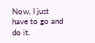Now, I just have to go and do it.